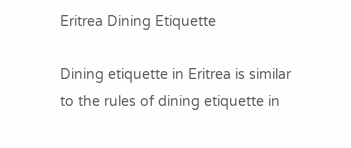Eritrea Dining Etiquette

Dining etiquette in Eritrea is similar to the rules of dining etiquette in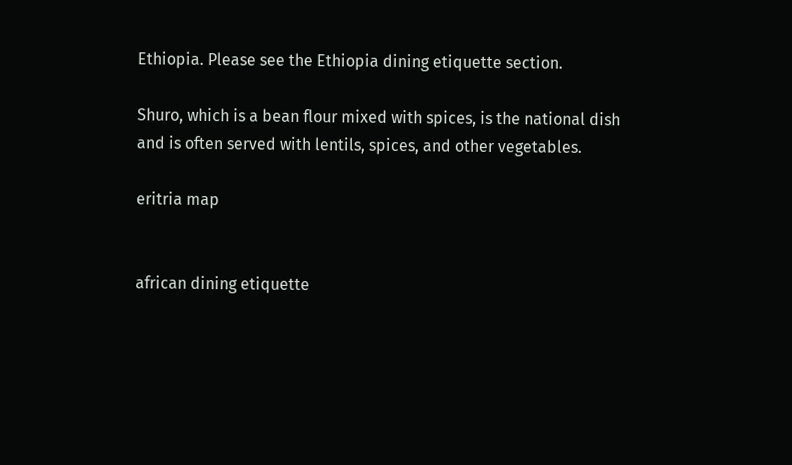Ethiopia. Please see the Ethiopia dining etiquette section.

Shuro, which is a bean flour mixed with spices, is the national dish and is often served with lentils, spices, and other vegetables.

eritria map


african dining etiquette